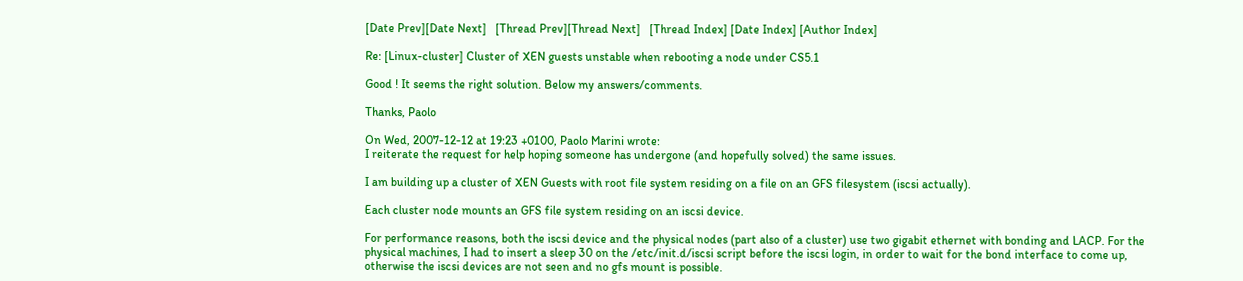[Date Prev][Date Next]   [Thread Prev][Thread Next]   [Thread Index] [Date Index] [Author Index]

Re: [Linux-cluster] Cluster of XEN guests unstable when rebooting a node under CS5.1

Good ! It seems the right solution. Below my answers/comments.

Thanks, Paolo

On Wed, 2007-12-12 at 19:23 +0100, Paolo Marini wrote:
I reiterate the request for help hoping someone has undergone (and hopefully solved) the same issues.

I am building up a cluster of XEN Guests with root file system residing on a file on an GFS filesystem (iscsi actually).

Each cluster node mounts an GFS file system residing on an iscsi device.

For performance reasons, both the iscsi device and the physical nodes (part also of a cluster) use two gigabit ethernet with bonding and LACP. For the physical machines, I had to insert a sleep 30 on the /etc/init.d/iscsi script before the iscsi login, in order to wait for the bond interface to come up, otherwise the iscsi devices are not seen and no gfs mount is possible.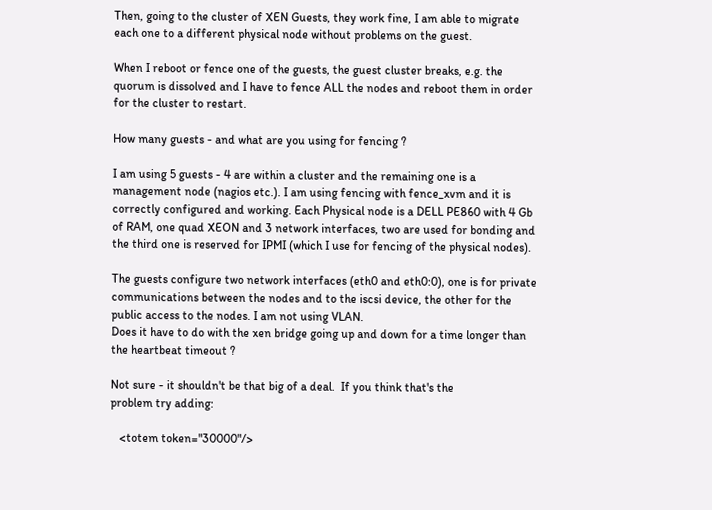Then, going to the cluster of XEN Guests, they work fine, I am able to migrate each one to a different physical node without problems on the guest.

When I reboot or fence one of the guests, the guest cluster breaks, e.g. the quorum is dissolved and I have to fence ALL the nodes and reboot them in order for the cluster to restart.

How many guests - and what are you using for fencing ?

I am using 5 guests - 4 are within a cluster and the remaining one is a management node (nagios etc.). I am using fencing with fence_xvm and it is correctly configured and working. Each Physical node is a DELL PE860 with 4 Gb of RAM, one quad XEON and 3 network interfaces, two are used for bonding and the third one is reserved for IPMI (which I use for fencing of the physical nodes).

The guests configure two network interfaces (eth0 and eth0:0), one is for private communications between the nodes and to the iscsi device, the other for the public access to the nodes. I am not using VLAN.
Does it have to do with the xen bridge going up and down for a time longer than the heartbeat timeout ?

Not sure - it shouldn't be that big of a deal.  If you think that's the
problem try adding:

   <totem token="30000"/>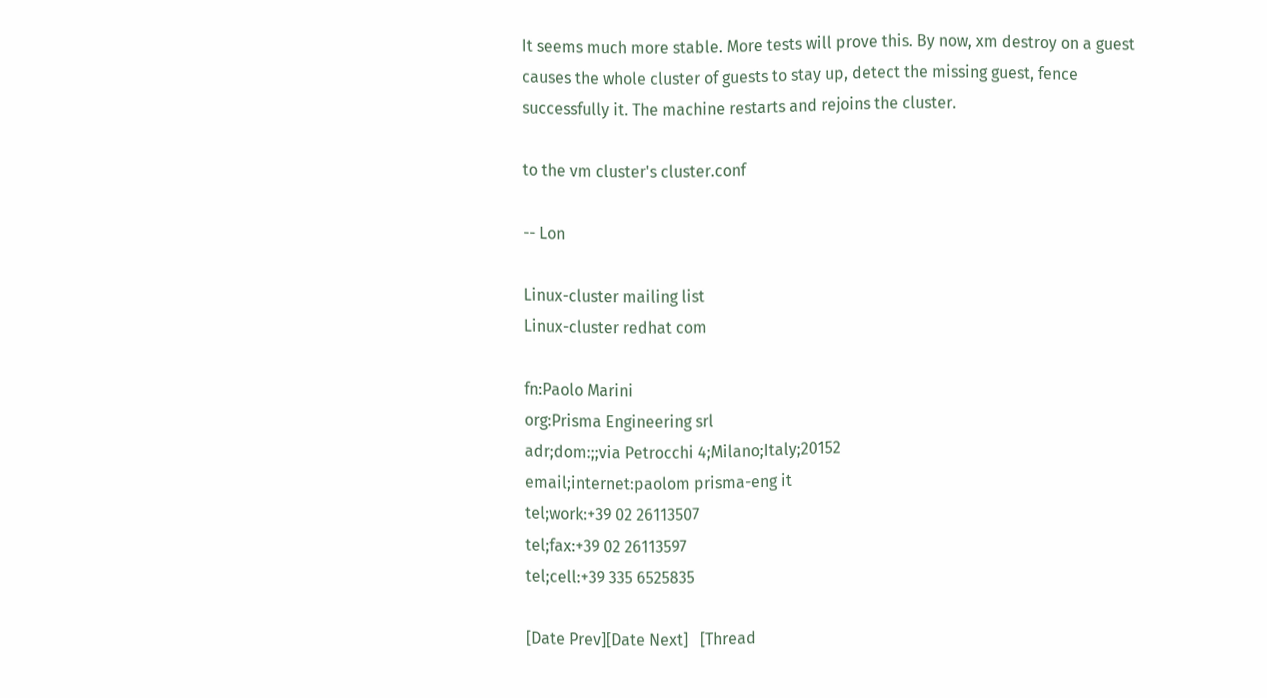It seems much more stable. More tests will prove this. By now, xm destroy on a guest causes the whole cluster of guests to stay up, detect the missing guest, fence successfully it. The machine restarts and rejoins the cluster.

to the vm cluster's cluster.conf

-- Lon

Linux-cluster mailing list
Linux-cluster redhat com

fn:Paolo Marini
org:Prisma Engineering srl
adr;dom:;;via Petrocchi 4;Milano;Italy;20152
email;internet:paolom prisma-eng it
tel;work:+39 02 26113507
tel;fax:+39 02 26113597
tel;cell:+39 335 6525835

[Date Prev][Date Next]   [Thread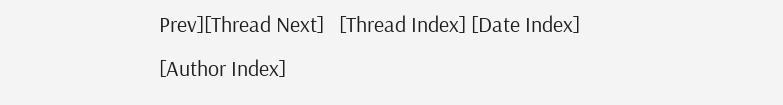Prev][Thread Next]   [Thread Index] [Date Index] [Author Index]